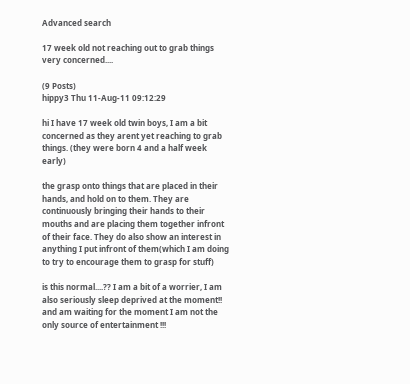Advanced search

17 week old not reaching out to grab things very concerned....

(9 Posts)
hippy3 Thu 11-Aug-11 09:12:29

hi I have 17 week old twin boys, I am a bit concerned as they arent yet reaching to grab things. (they were born 4 and a half week early)

the grasp onto things that are placed in their hands, and hold on to them. They are continuously bringing their hands to their mouths and are placing them together infront of their face. They do also show an interest in anything I put infront of them(which I am doing to try to encourage them to grasp for stuff)

is this normal....?? I am a bit of a worrier, I am also seriously sleep deprived at the moment!! and am waiting for the moment I am not the only source of entertainment !!!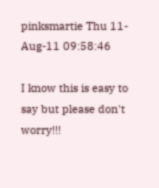pinksmartie Thu 11-Aug-11 09:58:46

I know this is easy to say but please don't worry!!!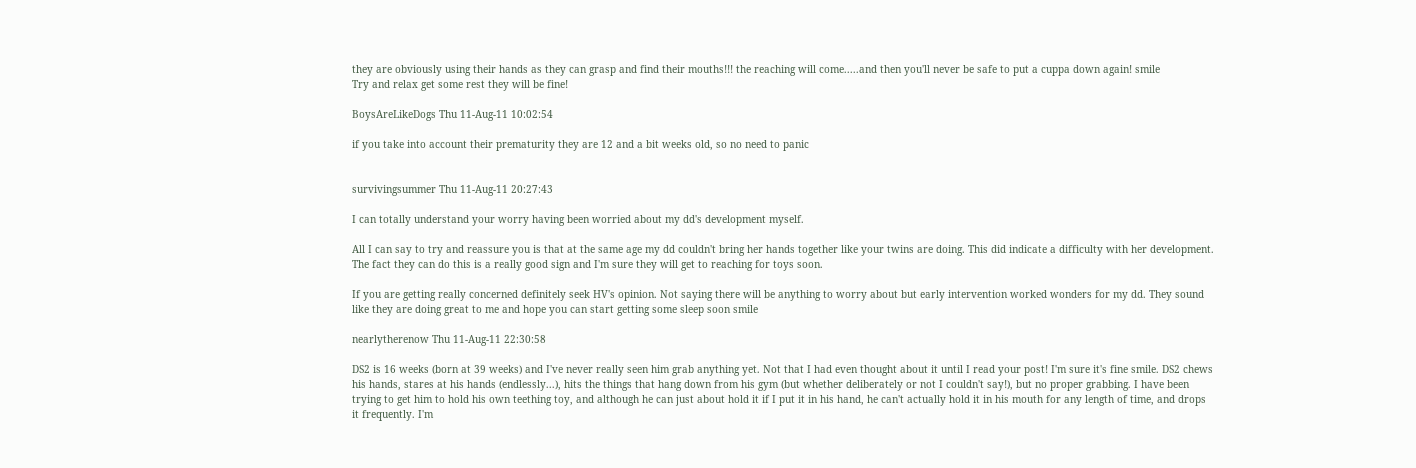they are obviously using their hands as they can grasp and find their mouths!!! the reaching will come.....and then you'll never be safe to put a cuppa down again! smile
Try and relax get some rest they will be fine!

BoysAreLikeDogs Thu 11-Aug-11 10:02:54

if you take into account their prematurity they are 12 and a bit weeks old, so no need to panic


survivingsummer Thu 11-Aug-11 20:27:43

I can totally understand your worry having been worried about my dd's development myself.

All I can say to try and reassure you is that at the same age my dd couldn't bring her hands together like your twins are doing. This did indicate a difficulty with her development. The fact they can do this is a really good sign and I'm sure they will get to reaching for toys soon.

If you are getting really concerned definitely seek HV's opinion. Not saying there will be anything to worry about but early intervention worked wonders for my dd. They sound like they are doing great to me and hope you can start getting some sleep soon smile

nearlytherenow Thu 11-Aug-11 22:30:58

DS2 is 16 weeks (born at 39 weeks) and I've never really seen him grab anything yet. Not that I had even thought about it until I read your post! I'm sure it's fine smile. DS2 chews his hands, stares at his hands (endlessly...), hits the things that hang down from his gym (but whether deliberately or not I couldn't say!), but no proper grabbing. I have been trying to get him to hold his own teething toy, and although he can just about hold it if I put it in his hand, he can't actually hold it in his mouth for any length of time, and drops it frequently. I'm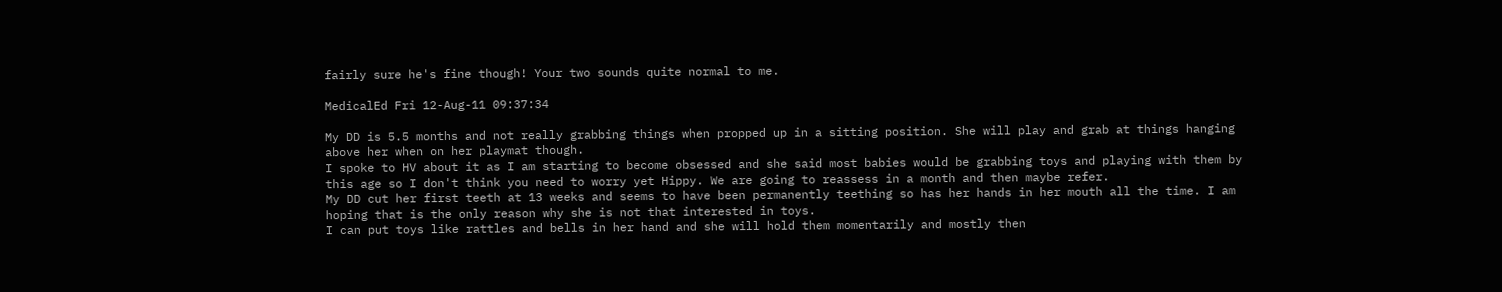fairly sure he's fine though! Your two sounds quite normal to me.

MedicalEd Fri 12-Aug-11 09:37:34

My DD is 5.5 months and not really grabbing things when propped up in a sitting position. She will play and grab at things hanging above her when on her playmat though.
I spoke to HV about it as I am starting to become obsessed and she said most babies would be grabbing toys and playing with them by this age so I don't think you need to worry yet Hippy. We are going to reassess in a month and then maybe refer.
My DD cut her first teeth at 13 weeks and seems to have been permanently teething so has her hands in her mouth all the time. I am hoping that is the only reason why she is not that interested in toys.
I can put toys like rattles and bells in her hand and she will hold them momentarily and mostly then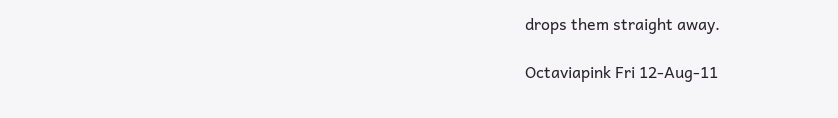drops them straight away.

Octaviapink Fri 12-Aug-11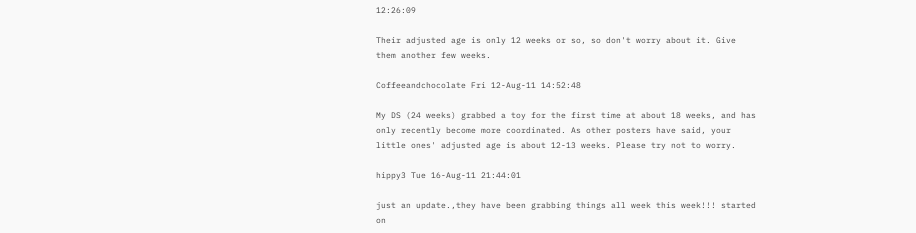12:26:09

Their adjusted age is only 12 weeks or so, so don't worry about it. Give them another few weeks.

Coffeeandchocolate Fri 12-Aug-11 14:52:48

My DS (24 weeks) grabbed a toy for the first time at about 18 weeks, and has only recently become more coordinated. As other posters have said, your little ones' adjusted age is about 12-13 weeks. Please try not to worry.

hippy3 Tue 16-Aug-11 21:44:01

just an update.,they have been grabbing things all week this week!!! started on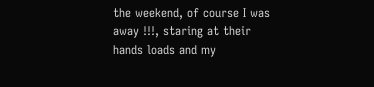the weekend, of course I was away !!!, staring at their hands loads and my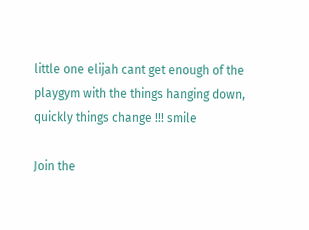little one elijah cant get enough of the playgym with the things hanging down, quickly things change !!! smile

Join the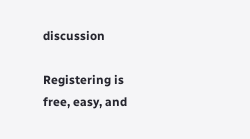discussion

Registering is free, easy, and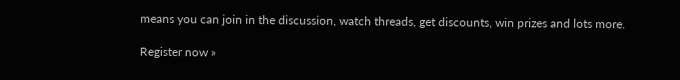means you can join in the discussion, watch threads, get discounts, win prizes and lots more.

Register now »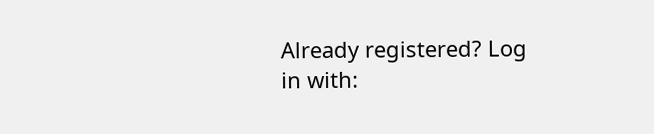Already registered? Log in with: